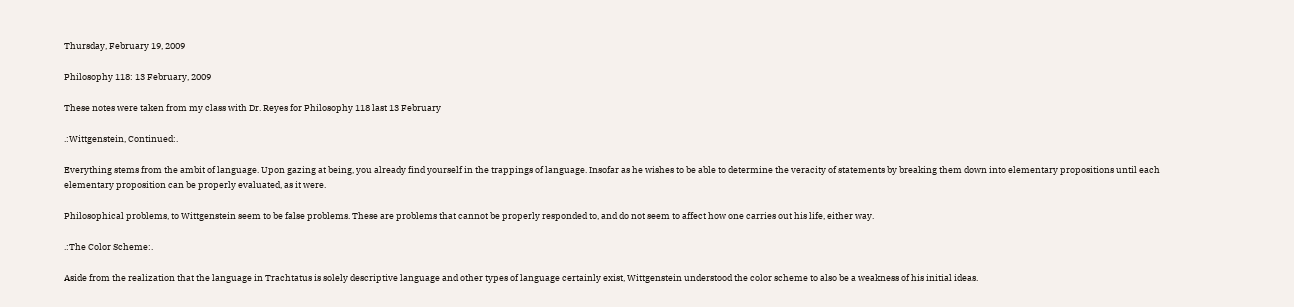Thursday, February 19, 2009

Philosophy 118: 13 February, 2009

These notes were taken from my class with Dr. Reyes for Philosophy 118 last 13 February

.:Wittgenstein, Continued:.

Everything stems from the ambit of language. Upon gazing at being, you already find yourself in the trappings of language. Insofar as he wishes to be able to determine the veracity of statements by breaking them down into elementary propositions until each elementary proposition can be properly evaluated, as it were.

Philosophical problems, to Wittgenstein seem to be false problems. These are problems that cannot be properly responded to, and do not seem to affect how one carries out his life, either way.

.:The Color Scheme:.

Aside from the realization that the language in Trachtatus is solely descriptive language and other types of language certainly exist, Wittgenstein understood the color scheme to also be a weakness of his initial ideas.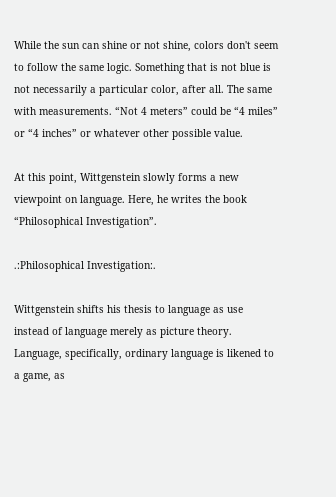While the sun can shine or not shine, colors don't seem to follow the same logic. Something that is not blue is not necessarily a particular color, after all. The same with measurements. “Not 4 meters” could be “4 miles” or “4 inches” or whatever other possible value.

At this point, Wittgenstein slowly forms a new viewpoint on language. Here, he writes the book “Philosophical Investigation”.

.:Philosophical Investigation:.

Wittgenstein shifts his thesis to language as use instead of language merely as picture theory. Language, specifically, ordinary language is likened to a game, as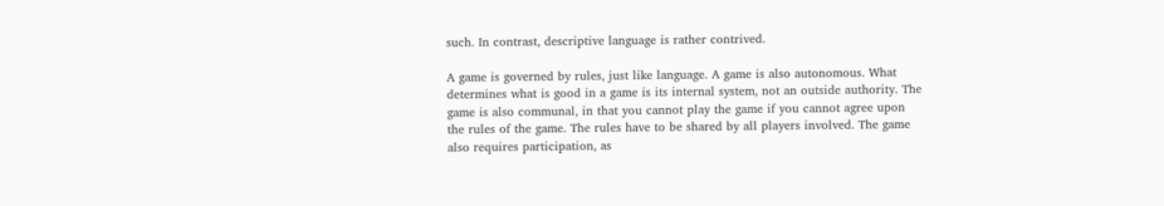such. In contrast, descriptive language is rather contrived.

A game is governed by rules, just like language. A game is also autonomous. What determines what is good in a game is its internal system, not an outside authority. The game is also communal, in that you cannot play the game if you cannot agree upon the rules of the game. The rules have to be shared by all players involved. The game also requires participation, as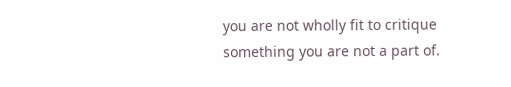you are not wholly fit to critique something you are not a part of.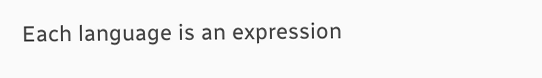Each language is an expression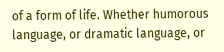of a form of life. Whether humorous language, or dramatic language, or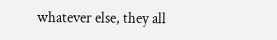whatever else, they all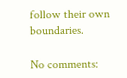follow their own boundaries.

No comments: